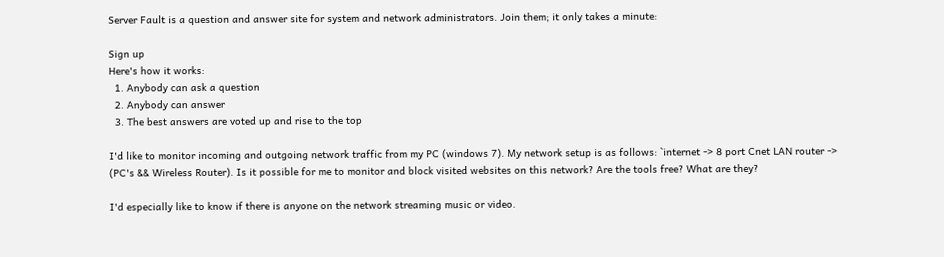Server Fault is a question and answer site for system and network administrators. Join them; it only takes a minute:

Sign up
Here's how it works:
  1. Anybody can ask a question
  2. Anybody can answer
  3. The best answers are voted up and rise to the top

I'd like to monitor incoming and outgoing network traffic from my PC (windows 7). My network setup is as follows: `internet -> 8 port Cnet LAN router -> (PC's && Wireless Router). Is it possible for me to monitor and block visited websites on this network? Are the tools free? What are they?

I'd especially like to know if there is anyone on the network streaming music or video.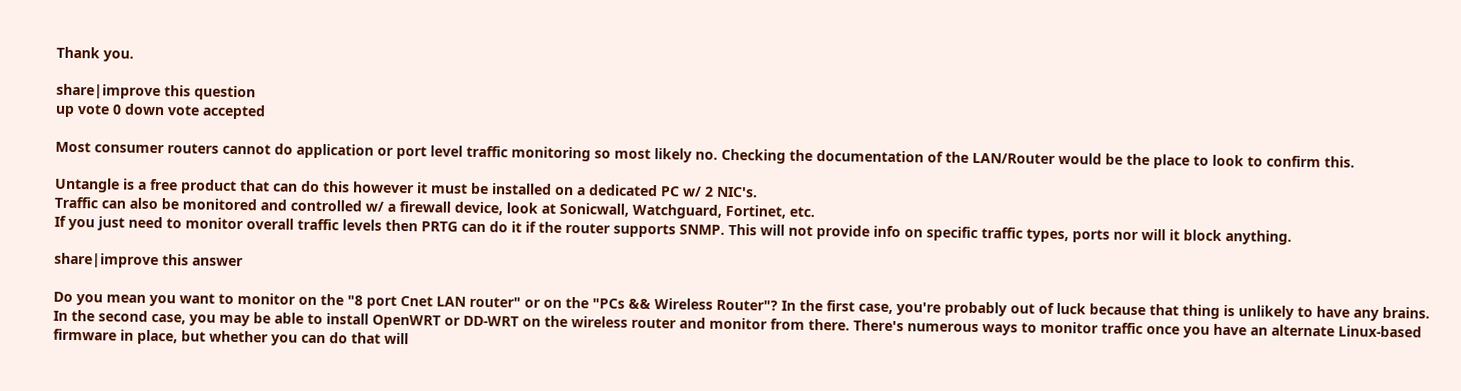Thank you.

share|improve this question
up vote 0 down vote accepted

Most consumer routers cannot do application or port level traffic monitoring so most likely no. Checking the documentation of the LAN/Router would be the place to look to confirm this.

Untangle is a free product that can do this however it must be installed on a dedicated PC w/ 2 NIC's.
Traffic can also be monitored and controlled w/ a firewall device, look at Sonicwall, Watchguard, Fortinet, etc.
If you just need to monitor overall traffic levels then PRTG can do it if the router supports SNMP. This will not provide info on specific traffic types, ports nor will it block anything.

share|improve this answer

Do you mean you want to monitor on the "8 port Cnet LAN router" or on the "PCs && Wireless Router"? In the first case, you're probably out of luck because that thing is unlikely to have any brains. In the second case, you may be able to install OpenWRT or DD-WRT on the wireless router and monitor from there. There's numerous ways to monitor traffic once you have an alternate Linux-based firmware in place, but whether you can do that will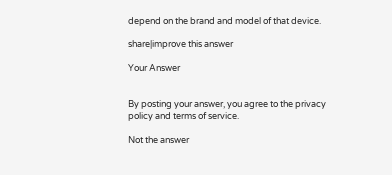depend on the brand and model of that device.

share|improve this answer

Your Answer


By posting your answer, you agree to the privacy policy and terms of service.

Not the answer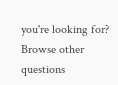you're looking for? Browse other questions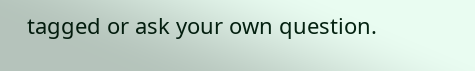tagged or ask your own question.